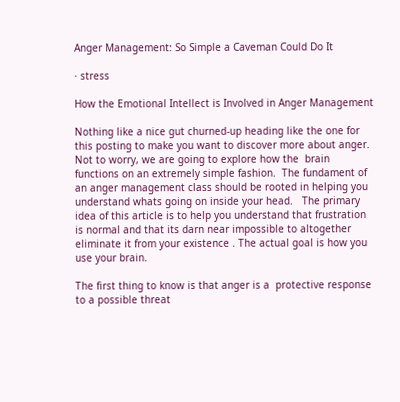Anger Management: So Simple a Caveman Could Do It

· stress

How the Emotional Intellect is Involved in Anger Management

Nothing like a nice gut churned-up heading like the one for this posting to make you want to discover more about anger. Not to worry, we are going to explore how the  brain functions on an extremely simple fashion.  The fundament of an anger management class should be rooted in helping you understand whats going on inside your head.   The primary idea of this article is to help you understand that frustration is normal and that its darn near impossible to altogether eliminate it from your existence . The actual goal is how you use your brain.

The first thing to know is that anger is a  protective response  to a possible threat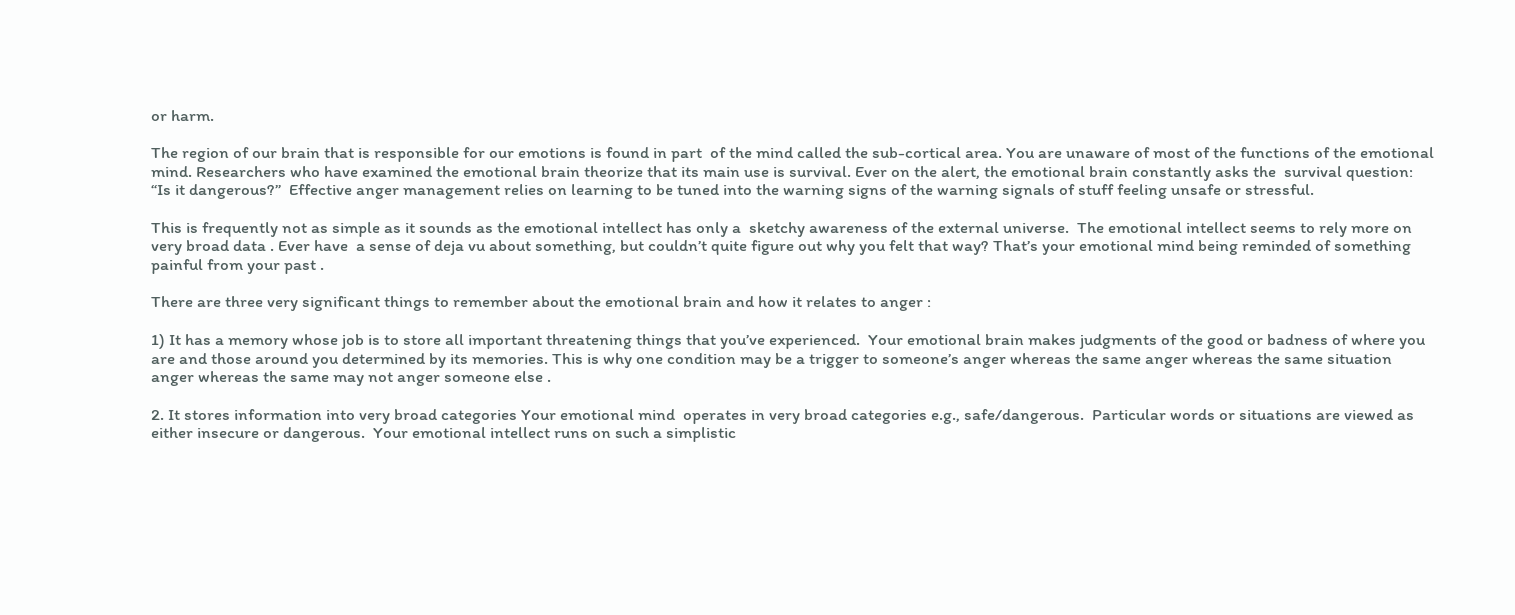or harm.

The region of our brain that is responsible for our emotions is found in part  of the mind called the sub-cortical area. You are unaware of most of the functions of the emotional mind. Researchers who have examined the emotional brain theorize that its main use is survival. Ever on the alert, the emotional brain constantly asks the  survival question: “Is it dangerous?”  Effective anger management relies on learning to be tuned into the warning signs of the warning signals of stuff feeling unsafe or stressful.

This is frequently not as simple as it sounds as the emotional intellect has only a  sketchy awareness of the external universe.  The emotional intellect seems to rely more on very broad data . Ever have  a sense of deja vu about something, but couldn’t quite figure out why you felt that way? That’s your emotional mind being reminded of something painful from your past .

There are three very significant things to remember about the emotional brain and how it relates to anger :

1) It has a memory whose job is to store all important threatening things that you’ve experienced.  Your emotional brain makes judgments of the good or badness of where you are and those around you determined by its memories. This is why one condition may be a trigger to someone’s anger whereas the same anger whereas the same situation anger whereas the same may not anger someone else .

2. It stores information into very broad categories Your emotional mind  operates in very broad categories e.g., safe/dangerous.  Particular words or situations are viewed as either insecure or dangerous.  Your emotional intellect runs on such a simplistic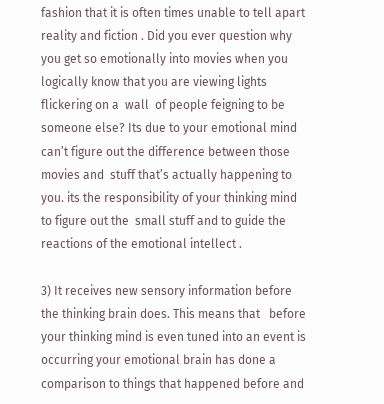fashion that it is often times unable to tell apart reality and fiction . Did you ever question why you get so emotionally into movies when you logically know that you are viewing lights flickering on a  wall  of people feigning to be someone else? Its due to your emotional mind can’t figure out the difference between those movies and  stuff that’s actually happening to you. its the responsibility of your thinking mind to figure out the  small stuff and to guide the  reactions of the emotional intellect .

3) It receives new sensory information before the thinking brain does. This means that   before your thinking mind is even tuned into an event is occurring your emotional brain has done a comparison to things that happened before and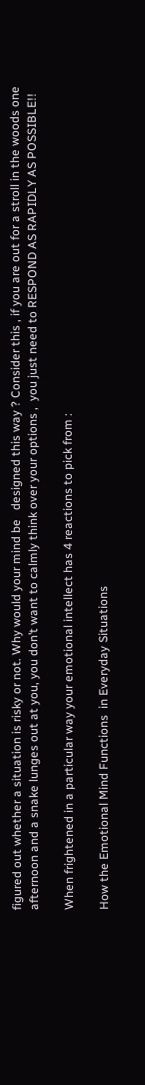figured out whether a situation is risky or not. Why would your mind be   designed this way ? Consider this , if you are out for a stroll in the woods one afternoon and a snake lunges out at you, you don’t want to calmly think over your options ,  you just need to RESPOND AS RAPIDLY AS POSSIBLE!!

When frightened in a particular way your emotional intellect has 4 reactions to pick from :

How the Emotional Mind Functions  in Everyday Situations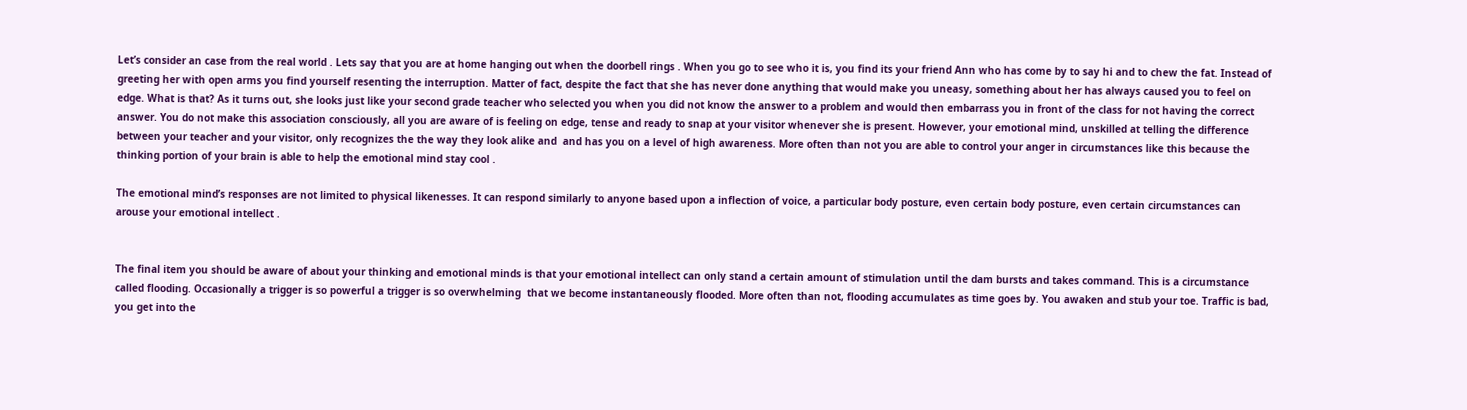Let’s consider an case from the real world . Lets say that you are at home hanging out when the doorbell rings . When you go to see who it is, you find its your friend Ann who has come by to say hi and to chew the fat. Instead of  greeting her with open arms you find yourself resenting the interruption. Matter of fact, despite the fact that she has never done anything that would make you uneasy, something about her has always caused you to feel on edge. What is that? As it turns out, she looks just like your second grade teacher who selected you when you did not know the answer to a problem and would then embarrass you in front of the class for not having the correct answer. You do not make this association consciously, all you are aware of is feeling on edge, tense and ready to snap at your visitor whenever she is present. However, your emotional mind, unskilled at telling the difference between your teacher and your visitor, only recognizes the the way they look alike and  and has you on a level of high awareness. More often than not you are able to control your anger in circumstances like this because the thinking portion of your brain is able to help the emotional mind stay cool .

The emotional mind’s responses are not limited to physical likenesses. It can respond similarly to anyone based upon a inflection of voice, a particular body posture, even certain body posture, even certain circumstances can arouse your emotional intellect .


The final item you should be aware of about your thinking and emotional minds is that your emotional intellect can only stand a certain amount of stimulation until the dam bursts and takes command. This is a circumstance called flooding. Occasionally a trigger is so powerful a trigger is so overwhelming  that we become instantaneously flooded. More often than not, flooding accumulates as time goes by. You awaken and stub your toe. Traffic is bad, you get into the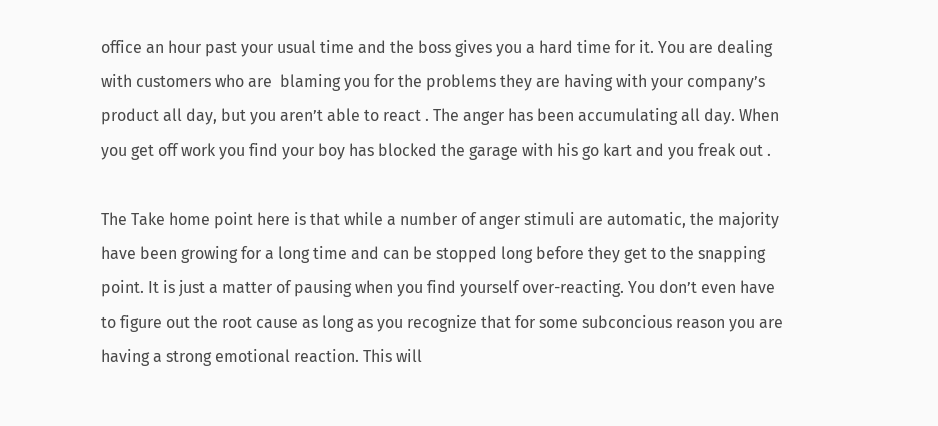office an hour past your usual time and the boss gives you a hard time for it. You are dealing with customers who are  blaming you for the problems they are having with your company’s product all day, but you aren’t able to react . The anger has been accumulating all day. When you get off work you find your boy has blocked the garage with his go kart and you freak out .

The Take home point here is that while a number of anger stimuli are automatic, the majority have been growing for a long time and can be stopped long before they get to the snapping  point. It is just a matter of pausing when you find yourself over-reacting. You don’t even have to figure out the root cause as long as you recognize that for some subconcious reason you are having a strong emotional reaction. This will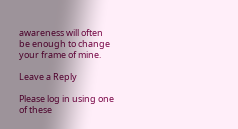awareness will often be enough to change your frame of mine.

Leave a Reply

Please log in using one of these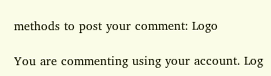methods to post your comment: Logo

You are commenting using your account. Log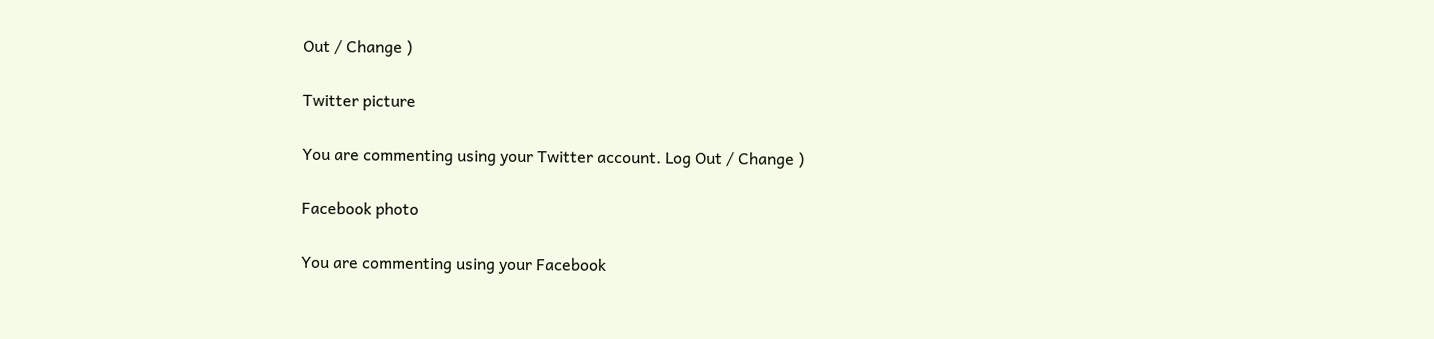Out / Change )

Twitter picture

You are commenting using your Twitter account. Log Out / Change )

Facebook photo

You are commenting using your Facebook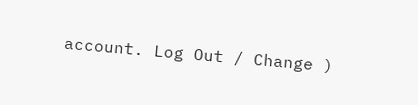account. Log Out / Change )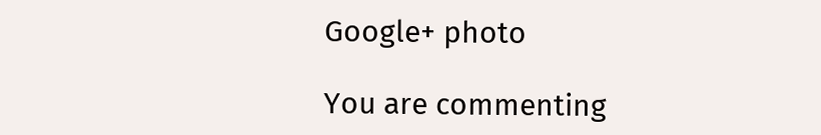Google+ photo

You are commenting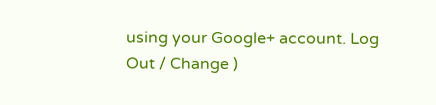using your Google+ account. Log Out / Change )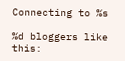Connecting to %s

%d bloggers like this: